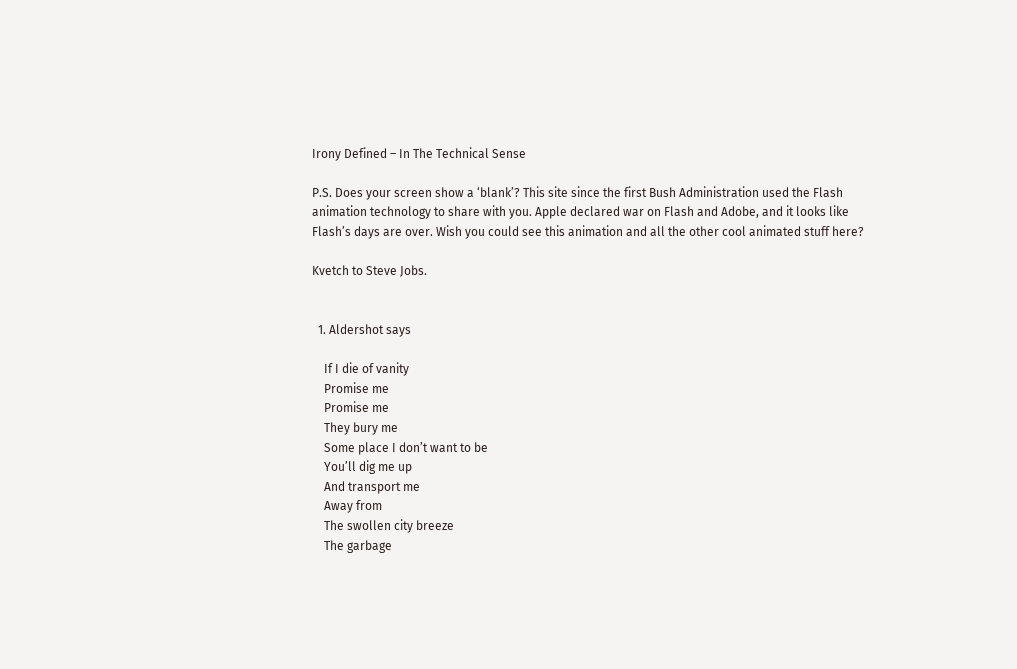Irony Defined – In The Technical Sense

P.S. Does your screen show a ‘blank’? This site since the first Bush Administration used the Flash animation technology to share with you. Apple declared war on Flash and Adobe, and it looks like Flash’s days are over. Wish you could see this animation and all the other cool animated stuff here?

Kvetch to Steve Jobs.


  1. Aldershot says

    If I die of vanity
    Promise me
    Promise me
    They bury me
    Some place I don’t want to be
    You’ll dig me up
    And transport me
    Away from
    The swollen city breeze
    The garbage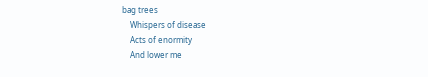bag trees
    Whispers of disease
    Acts of enormity
    And lower me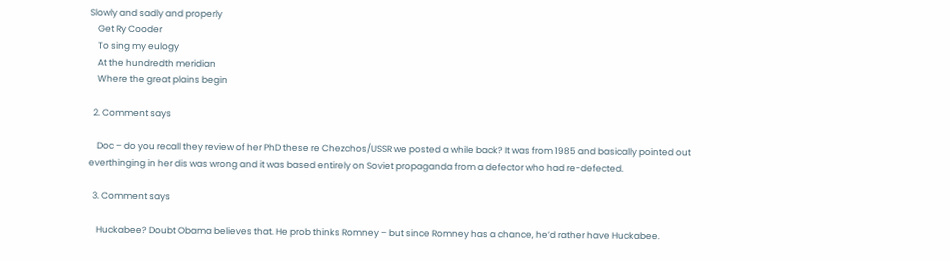Slowly and sadly and properly
    Get Ry Cooder
    To sing my eulogy
    At the hundredth meridian
    Where the great plains begin

  2. Comment says

    Doc – do you recall they review of her PhD these re Chezchos/USSR we posted a while back? It was from 1985 and basically pointed out everthinging in her dis was wrong and it was based entirely on Soviet propaganda from a defector who had re-defected.

  3. Comment says

    Huckabee? Doubt Obama believes that. He prob thinks Romney – but since Romney has a chance, he’d rather have Huckabee.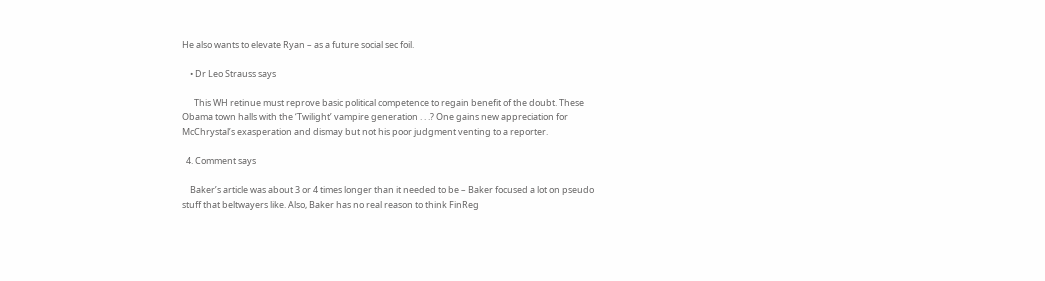He also wants to elevate Ryan – as a future social sec foil.

    • Dr Leo Strauss says

      This WH retinue must reprove basic political competence to regain benefit of the doubt. These Obama town halls with the ‘Twilight’ vampire generation . . .? One gains new appreciation for McChrystal’s exasperation and dismay but not his poor judgment venting to a reporter.

  4. Comment says

    Baker’s article was about 3 or 4 times longer than it needed to be – Baker focused a lot on pseudo stuff that beltwayers like. Also, Baker has no real reason to think FinReg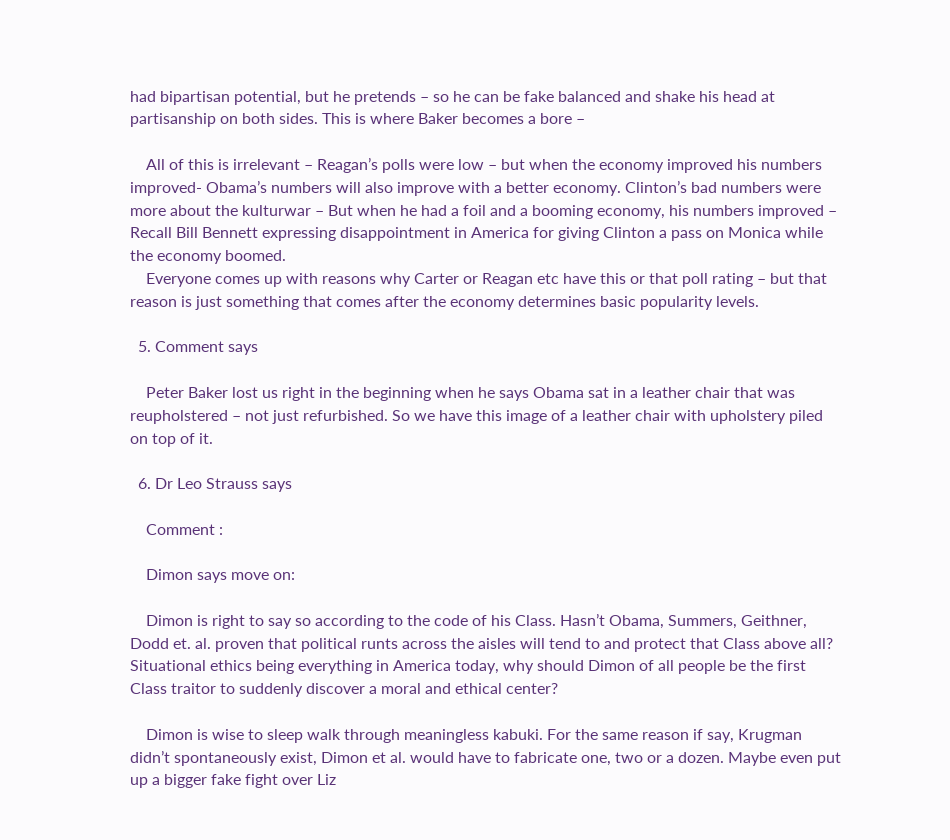had bipartisan potential, but he pretends – so he can be fake balanced and shake his head at partisanship on both sides. This is where Baker becomes a bore –

    All of this is irrelevant – Reagan’s polls were low – but when the economy improved his numbers improved- Obama’s numbers will also improve with a better economy. Clinton’s bad numbers were more about the kulturwar – But when he had a foil and a booming economy, his numbers improved – Recall Bill Bennett expressing disappointment in America for giving Clinton a pass on Monica while the economy boomed.
    Everyone comes up with reasons why Carter or Reagan etc have this or that poll rating – but that reason is just something that comes after the economy determines basic popularity levels.

  5. Comment says

    Peter Baker lost us right in the beginning when he says Obama sat in a leather chair that was reupholstered – not just refurbished. So we have this image of a leather chair with upholstery piled on top of it.

  6. Dr Leo Strauss says

    Comment :

    Dimon says move on:

    Dimon is right to say so according to the code of his Class. Hasn’t Obama, Summers, Geithner, Dodd et. al. proven that political runts across the aisles will tend to and protect that Class above all? Situational ethics being everything in America today, why should Dimon of all people be the first Class traitor to suddenly discover a moral and ethical center?

    Dimon is wise to sleep walk through meaningless kabuki. For the same reason if say, Krugman didn’t spontaneously exist, Dimon et al. would have to fabricate one, two or a dozen. Maybe even put up a bigger fake fight over Liz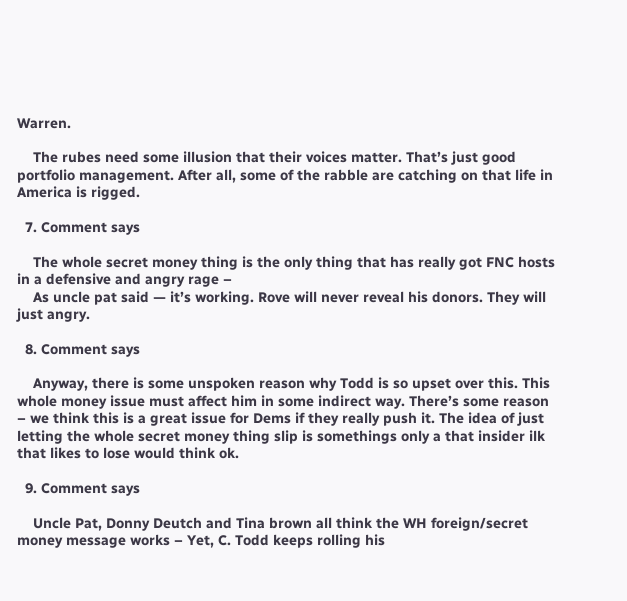Warren.

    The rubes need some illusion that their voices matter. That’s just good portfolio management. After all, some of the rabble are catching on that life in America is rigged.

  7. Comment says

    The whole secret money thing is the only thing that has really got FNC hosts in a defensive and angry rage –
    As uncle pat said — it’s working. Rove will never reveal his donors. They will just angry.

  8. Comment says

    Anyway, there is some unspoken reason why Todd is so upset over this. This whole money issue must affect him in some indirect way. There’s some reason – we think this is a great issue for Dems if they really push it. The idea of just letting the whole secret money thing slip is somethings only a that insider ilk that likes to lose would think ok.

  9. Comment says

    Uncle Pat, Donny Deutch and Tina brown all think the WH foreign/secret money message works – Yet, C. Todd keeps rolling his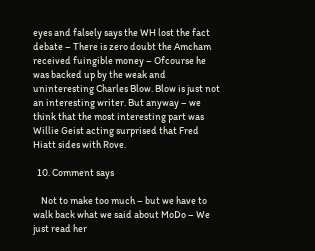eyes and falsely says the WH lost the fact debate – There is zero doubt the Amcham received fuingible money – Ofcourse he was backed up by the weak and uninteresting Charles Blow. Blow is just not an interesting writer. But anyway – we think that the most interesting part was Willie Geist acting surprised that Fred Hiatt sides with Rove.

  10. Comment says

    Not to make too much – but we have to walk back what we said about MoDo – We just read her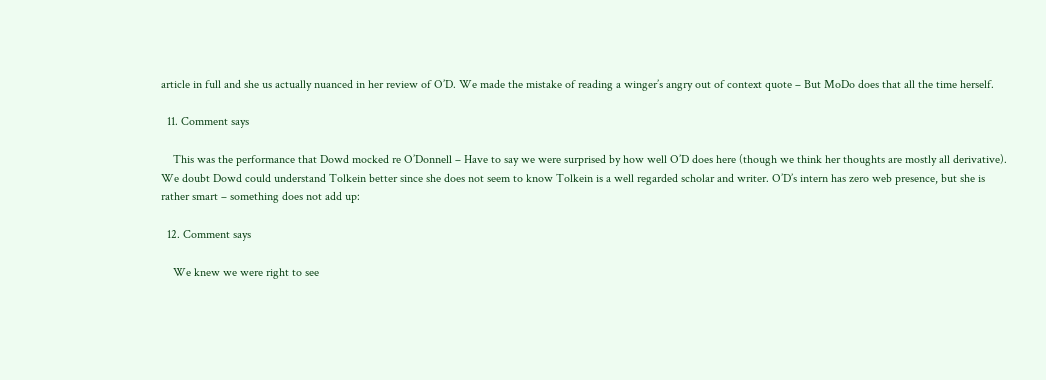article in full and she us actually nuanced in her review of O’D. We made the mistake of reading a winger’s angry out of context quote – But MoDo does that all the time herself.

  11. Comment says

    This was the performance that Dowd mocked re O’Donnell – Have to say we were surprised by how well O’D does here (though we think her thoughts are mostly all derivative). We doubt Dowd could understand Tolkein better since she does not seem to know Tolkein is a well regarded scholar and writer. O’D’s intern has zero web presence, but she is rather smart – something does not add up:

  12. Comment says

    We knew we were right to see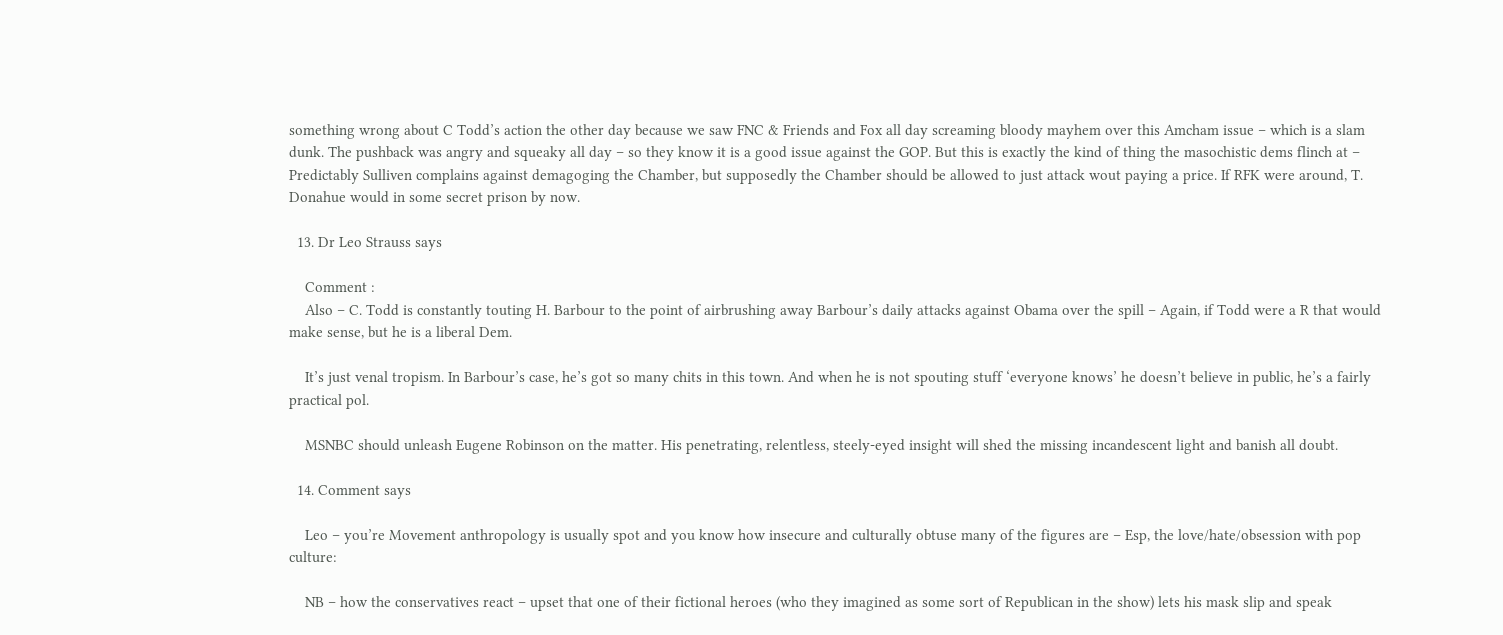something wrong about C Todd’s action the other day because we saw FNC & Friends and Fox all day screaming bloody mayhem over this Amcham issue – which is a slam dunk. The pushback was angry and squeaky all day – so they know it is a good issue against the GOP. But this is exactly the kind of thing the masochistic dems flinch at – Predictably Sulliven complains against demagoging the Chamber, but supposedly the Chamber should be allowed to just attack wout paying a price. If RFK were around, T. Donahue would in some secret prison by now.

  13. Dr Leo Strauss says

    Comment :
    Also – C. Todd is constantly touting H. Barbour to the point of airbrushing away Barbour’s daily attacks against Obama over the spill – Again, if Todd were a R that would make sense, but he is a liberal Dem.

    It’s just venal tropism. In Barbour’s case, he’s got so many chits in this town. And when he is not spouting stuff ‘everyone knows’ he doesn’t believe in public, he’s a fairly practical pol.

    MSNBC should unleash Eugene Robinson on the matter. His penetrating, relentless, steely-eyed insight will shed the missing incandescent light and banish all doubt.

  14. Comment says

    Leo – you’re Movement anthropology is usually spot and you know how insecure and culturally obtuse many of the figures are – Esp, the love/hate/obsession with pop culture:

    NB – how the conservatives react – upset that one of their fictional heroes (who they imagined as some sort of Republican in the show) lets his mask slip and speak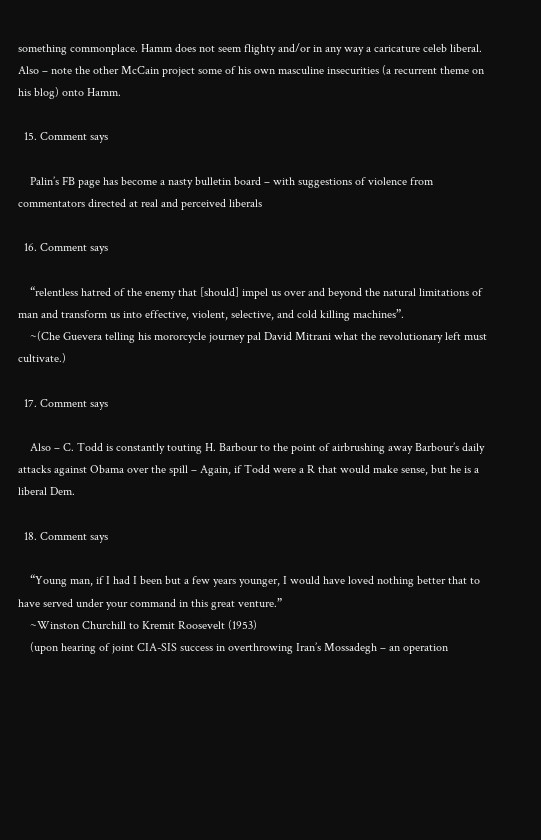something commonplace. Hamm does not seem flighty and/or in any way a caricature celeb liberal. Also – note the other McCain project some of his own masculine insecurities (a recurrent theme on his blog) onto Hamm.

  15. Comment says

    Palin’s FB page has become a nasty bulletin board – with suggestions of violence from commentators directed at real and perceived liberals

  16. Comment says

    “relentless hatred of the enemy that [should] impel us over and beyond the natural limitations of man and transform us into effective, violent, selective, and cold killing machines”.
    ~(Che Guevera telling his mororcycle journey pal David Mitrani what the revolutionary left must cultivate.)

  17. Comment says

    Also – C. Todd is constantly touting H. Barbour to the point of airbrushing away Barbour’s daily attacks against Obama over the spill – Again, if Todd were a R that would make sense, but he is a liberal Dem.

  18. Comment says

    “Young man, if I had I been but a few years younger, I would have loved nothing better that to have served under your command in this great venture.”
    ~Winston Churchill to Kremit Roosevelt (1953)
    (upon hearing of joint CIA-SIS success in overthrowing Iran’s Mossadegh – an operation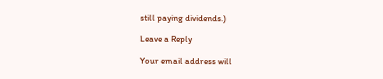still paying dividends.)

Leave a Reply

Your email address will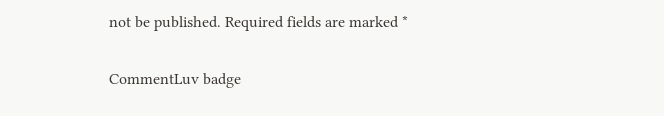not be published. Required fields are marked *


CommentLuv badge